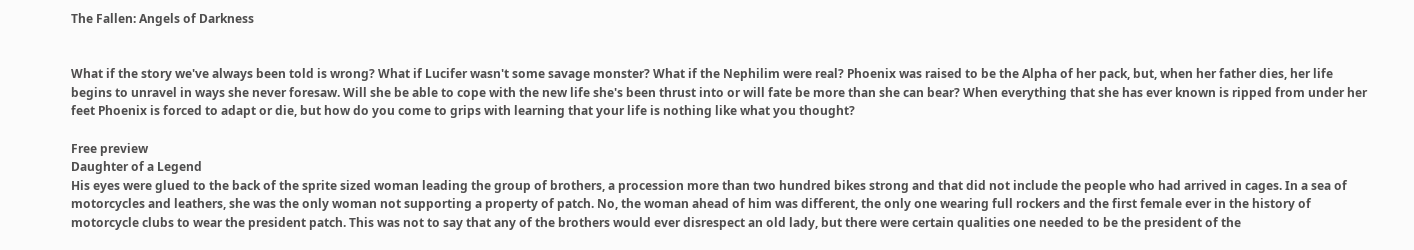The Fallen: Angels of Darkness


What if the story we've always been told is wrong? What if Lucifer wasn't some savage monster? What if the Nephilim were real? Phoenix was raised to be the Alpha of her pack, but, when her father dies, her life begins to unravel in ways she never foresaw. Will she be able to cope with the new life she's been thrust into or will fate be more than she can bear? When everything that she has ever known is ripped from under her feet Phoenix is forced to adapt or die, but how do you come to grips with learning that your life is nothing like what you thought?

Free preview
Daughter of a Legend
His eyes were glued to the back of the sprite sized woman leading the group of brothers, a procession more than two hundred bikes strong and that did not include the people who had arrived in cages. In a sea of motorcycles and leathers, she was the only woman not supporting a property of patch. No, the woman ahead of him was different, the only one wearing full rockers and the first female ever in the history of motorcycle clubs to wear the president patch. This was not to say that any of the brothers would ever disrespect an old lady, but there were certain qualities one needed to be the president of the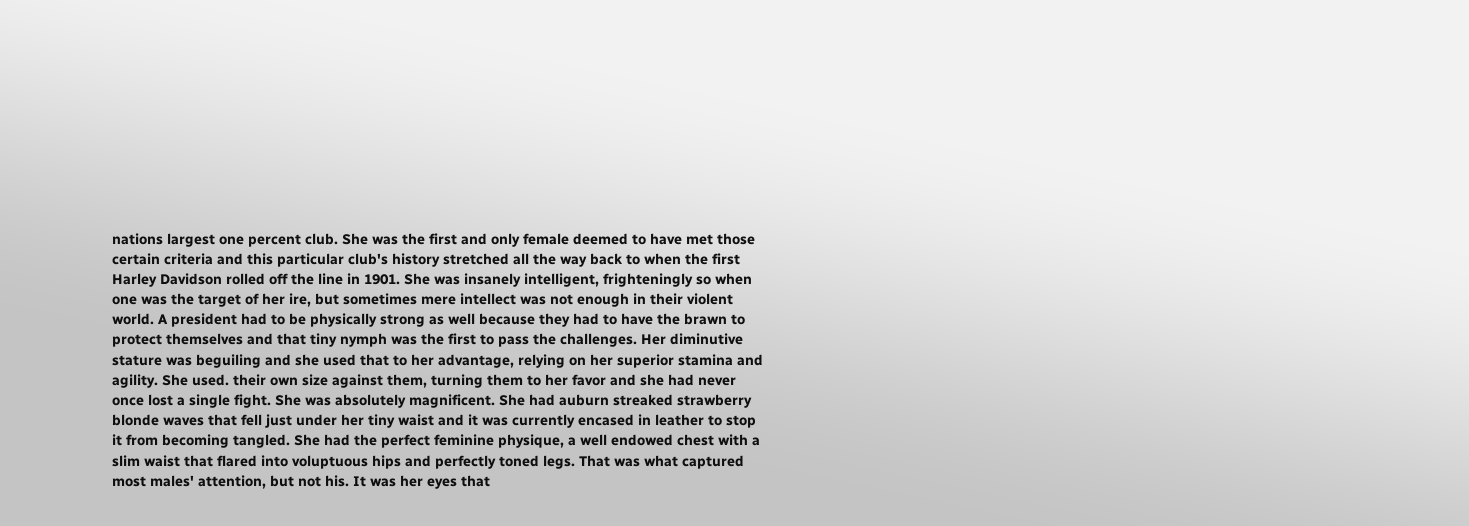nations largest one percent club. She was the first and only female deemed to have met those certain criteria and this particular club's history stretched all the way back to when the first Harley Davidson rolled off the line in 1901. She was insanely intelligent, frighteningly so when one was the target of her ire, but sometimes mere intellect was not enough in their violent world. A president had to be physically strong as well because they had to have the brawn to protect themselves and that tiny nymph was the first to pass the challenges. Her diminutive stature was beguiling and she used that to her advantage, relying on her superior stamina and agility. She used. their own size against them, turning them to her favor and she had never once lost a single fight. She was absolutely magnificent. She had auburn streaked strawberry blonde waves that fell just under her tiny waist and it was currently encased in leather to stop it from becoming tangled. She had the perfect feminine physique, a well endowed chest with a slim waist that flared into voluptuous hips and perfectly toned legs. That was what captured most males' attention, but not his. It was her eyes that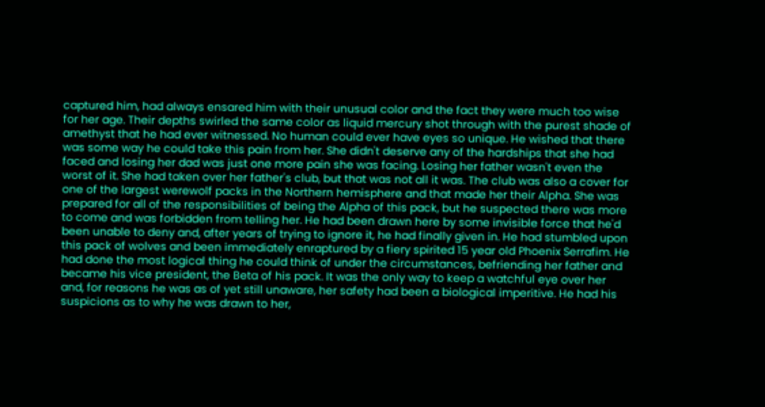captured him, had always ensared him with their unusual color and the fact they were much too wise for her age. Their depths swirled the same color as liquid mercury shot through with the purest shade of amethyst that he had ever witnessed. No human could ever have eyes so unique. He wished that there was some way he could take this pain from her. She didn't deserve any of the hardships that she had faced and losing her dad was just one more pain she was facing. Losing her father wasn't even the worst of it. She had taken over her father's club, but that was not all it was. The club was also a cover for one of the largest werewolf packs in the Northern hemisphere and that made her their Alpha. She was prepared for all of the responsibilities of being the Alpha of this pack, but he suspected there was more to come and was forbidden from telling her. He had been drawn here by some invisible force that he'd been unable to deny and, after years of trying to ignore it, he had finally given in. He had stumbled upon this pack of wolves and been immediately enraptured by a fiery spirited 15 year old Phoenix Serrafim. He had done the most logical thing he could think of under the circumstances, befriending her father and became his vice president, the Beta of his pack. It was the only way to keep a watchful eye over her and, for reasons he was as of yet still unaware, her safety had been a biological imperitive. He had his suspicions as to why he was drawn to her,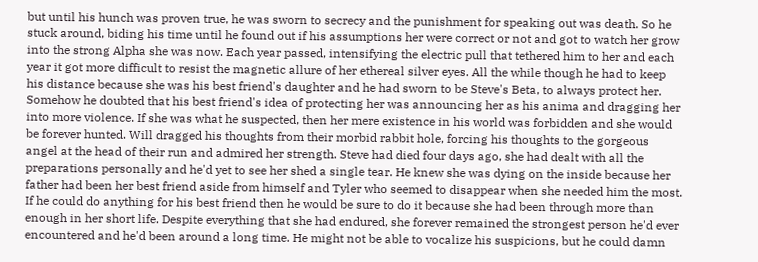but until his hunch was proven true, he was sworn to secrecy and the punishment for speaking out was death. So he stuck around, biding his time until he found out if his assumptions her were correct or not and got to watch her grow into the strong Alpha she was now. Each year passed, intensifying the electric pull that tethered him to her and each year it got more difficult to resist the magnetic allure of her ethereal silver eyes. All the while though he had to keep his distance because she was his best friend's daughter and he had sworn to be Steve's Beta, to always protect her. Somehow he doubted that his best friend's idea of protecting her was announcing her as his anima and dragging her into more violence. If she was what he suspected, then her mere existence in his world was forbidden and she would be forever hunted. Will dragged his thoughts from their morbid rabbit hole, forcing his thoughts to the gorgeous angel at the head of their run and admired her strength. Steve had died four days ago, she had dealt with all the preparations personally and he'd yet to see her shed a single tear. He knew she was dying on the inside because her father had been her best friend aside from himself and Tyler who seemed to disappear when she needed him the most. If he could do anything for his best friend then he would be sure to do it because she had been through more than enough in her short life. Despite everything that she had endured, she forever remained the strongest person he'd ever encountered and he'd been around a long time. He might not be able to vocalize his suspicions, but he could damn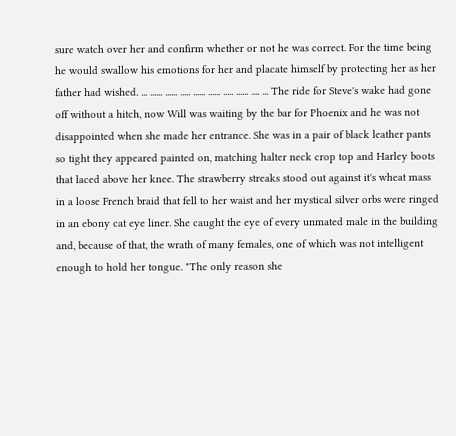sure watch over her and confirm whether or not he was correct. For the time being he would swallow his emotions for her and placate himself by protecting her as her father had wished. ... ...... ...... ..... ...... ...... ..... ...... .... ... The ride for Steve's wake had gone off without a hitch, now Will was waiting by the bar for Phoenix and he was not disappointed when she made her entrance. She was in a pair of black leather pants so tight they appeared painted on, matching halter neck crop top and Harley boots that laced above her knee. The strawberry streaks stood out against it's wheat mass in a loose French braid that fell to her waist and her mystical silver orbs were ringed in an ebony cat eye liner. She caught the eye of every unmated male in the building and, because of that, the wrath of many females, one of which was not intelligent enough to hold her tongue. "The only reason she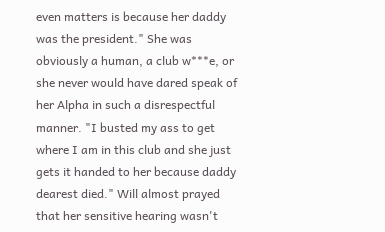even matters is because her daddy was the president." She was obviously a human, a club w***e, or she never would have dared speak of her Alpha in such a disrespectful manner. "I busted my ass to get where I am in this club and she just gets it handed to her because daddy dearest died." Will almost prayed that her sensitive hearing wasn't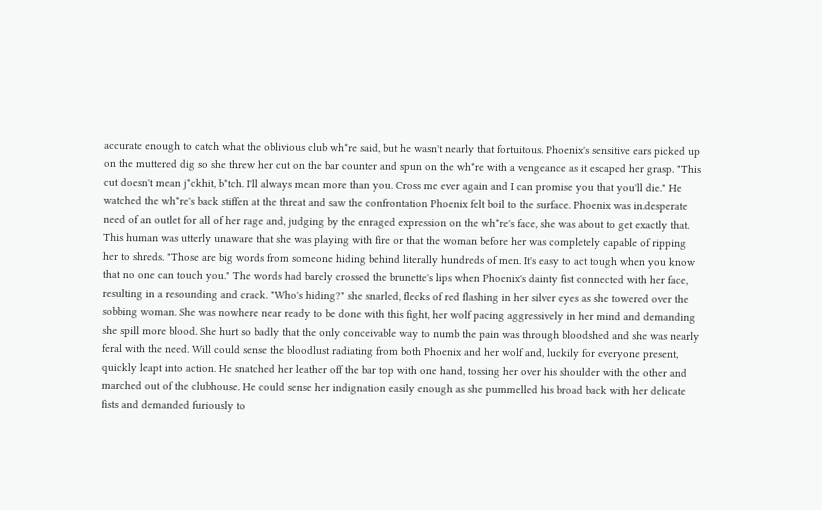accurate enough to catch what the oblivious club wh*re said, but he wasn't nearly that fortuitous. Phoenix's sensitive ears picked up on the muttered dig so she threw her cut on the bar counter and spun on the wh*re with a vengeance as it escaped her grasp. "This cut doesn't mean j*ckhit, b*tch. I'll always mean more than you. Cross me ever again and I can promise you that you'll die." He watched the wh*re's back stiffen at the threat and saw the confrontation Phoenix felt boil to the surface. Phoenix was in.desperate need of an outlet for all of her rage and, judging by the enraged expression on the wh*re's face, she was about to get exactly that. This human was utterly unaware that she was playing with fire or that the woman before her was completely capable of ripping her to shreds. "Those are big words from someone hiding behind literally hundreds of men. It's easy to act tough when you know that no one can touch you." The words had barely crossed the brunette's lips when Phoenix's dainty fist connected with her face, resulting in a resounding and crack. "Who's hiding?" she snarled, flecks of red flashing in her silver eyes as she towered over the sobbing woman. She was nowhere near ready to be done with this fight, her wolf pacing aggressively in her mind and demanding she spill more blood. She hurt so badly that the only conceivable way to numb the pain was through bloodshed and she was nearly feral with the need. Will could sense the bloodlust radiating from both Phoenix and her wolf and, luckily for everyone present, quickly leapt into action. He snatched her leather off the bar top with one hand, tossing her over his shoulder with the other and marched out of the clubhouse. He could sense her indignation easily enough as she pummelled his broad back with her delicate fists and demanded furiously to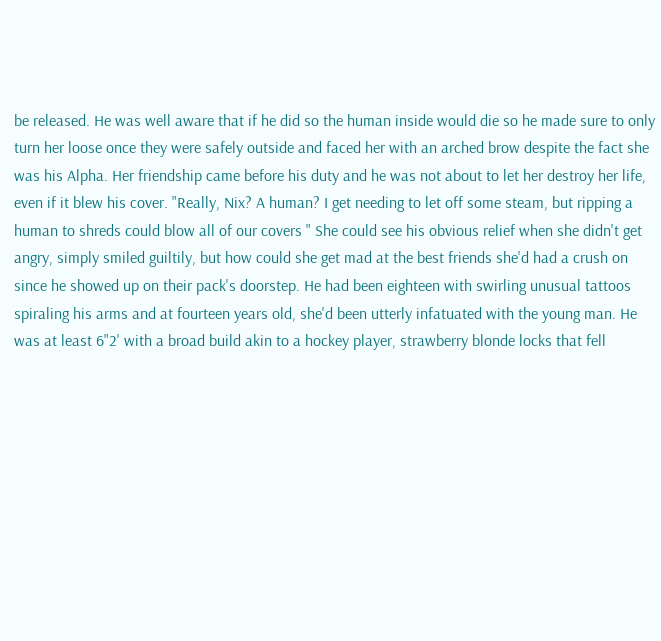be released. He was well aware that if he did so the human inside would die so he made sure to only turn her loose once they were safely outside and faced her with an arched brow despite the fact she was his Alpha. Her friendship came before his duty and he was not about to let her destroy her life, even if it blew his cover. "Really, Nix? A human? I get needing to let off some steam, but ripping a human to shreds could blow all of our covers " She could see his obvious relief when she didn't get angry, simply smiled guiltily, but how could she get mad at the best friends she'd had a crush on since he showed up on their pack's doorstep. He had been eighteen with swirling unusual tattoos spiraling his arms and at fourteen years old, she'd been utterly infatuated with the young man. He was at least 6"2' with a broad build akin to a hockey player, strawberry blonde locks that fell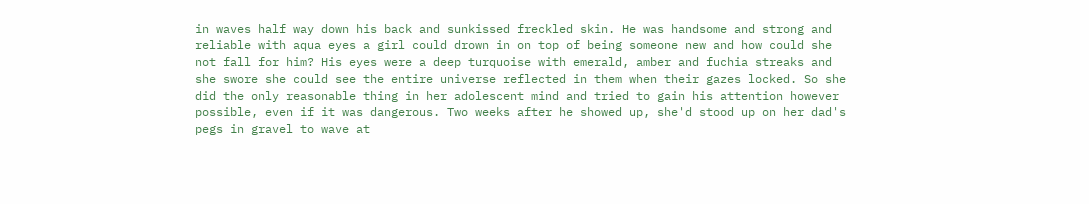in waves half way down his back and sunkissed freckled skin. He was handsome and strong and reliable with aqua eyes a girl could drown in on top of being someone new and how could she not fall for him? His eyes were a deep turquoise with emerald, amber and fuchia streaks and she swore she could see the entire universe reflected in them when their gazes locked. So she did the only reasonable thing in her adolescent mind and tried to gain his attention however possible, even if it was dangerous. Two weeks after he showed up, she'd stood up on her dad's pegs in gravel to wave at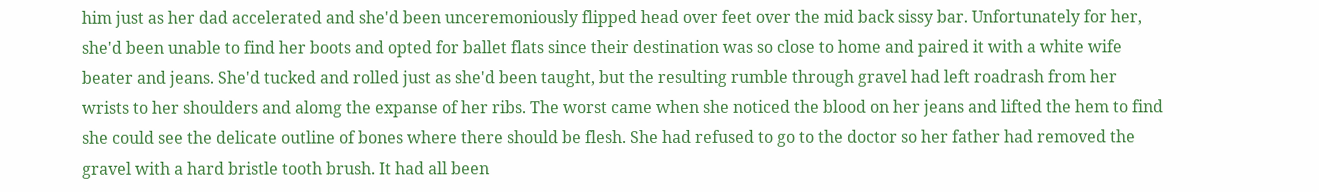him just as her dad accelerated and she'd been unceremoniously flipped head over feet over the mid back sissy bar. Unfortunately for her, she'd been unable to find her boots and opted for ballet flats since their destination was so close to home and paired it with a white wife beater and jeans. She'd tucked and rolled just as she'd been taught, but the resulting rumble through gravel had left roadrash from her wrists to her shoulders and alomg the expanse of her ribs. The worst came when she noticed the blood on her jeans and lifted the hem to find she could see the delicate outline of bones where there should be flesh. She had refused to go to the doctor so her father had removed the gravel with a hard bristle tooth brush. It had all been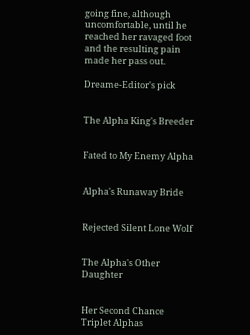going fine, although uncomfortable, until he reached her ravaged foot and the resulting pain made her pass out.

Dreame-Editor's pick


The Alpha King's Breeder


Fated to My Enemy Alpha


Alpha's Runaway Bride


Rejected Silent Lone Wolf


The Alpha's Other Daughter


Her Second Chance Triplet Alphas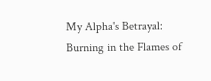My Alpha's Betrayal: Burning in the Flames of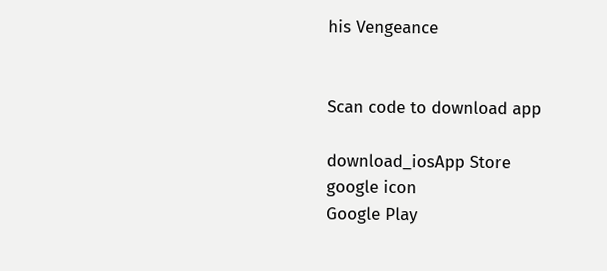his Vengeance


Scan code to download app

download_iosApp Store
google icon
Google Play